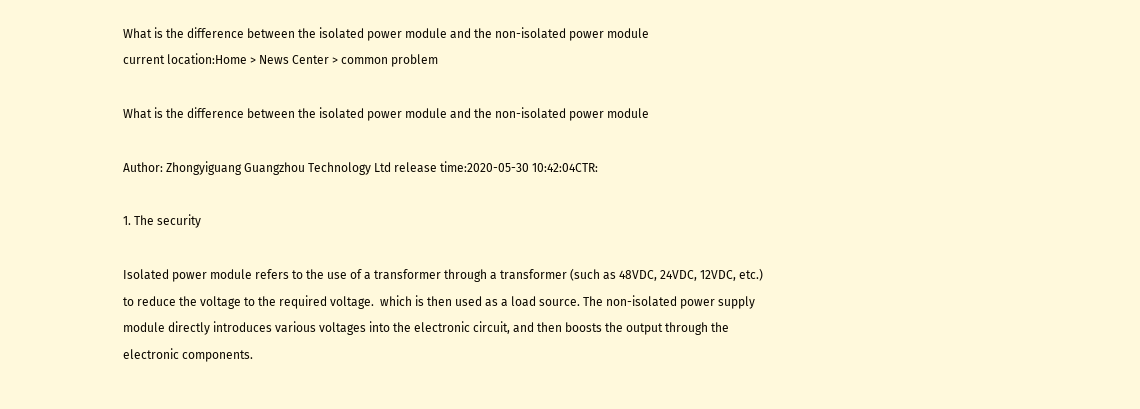What is the difference between the isolated power module and the non-isolated power module
current location:Home > News Center > common problem

What is the difference between the isolated power module and the non-isolated power module

Author: Zhongyiguang Guangzhou Technology Ltd release time:2020-05-30 10:42:04CTR:

1. The security

Isolated power module refers to the use of a transformer through a transformer (such as 48VDC, 24VDC, 12VDC, etc.) to reduce the voltage to the required voltage.  which is then used as a load source. The non-isolated power supply module directly introduces various voltages into the electronic circuit, and then boosts the output through the electronic components.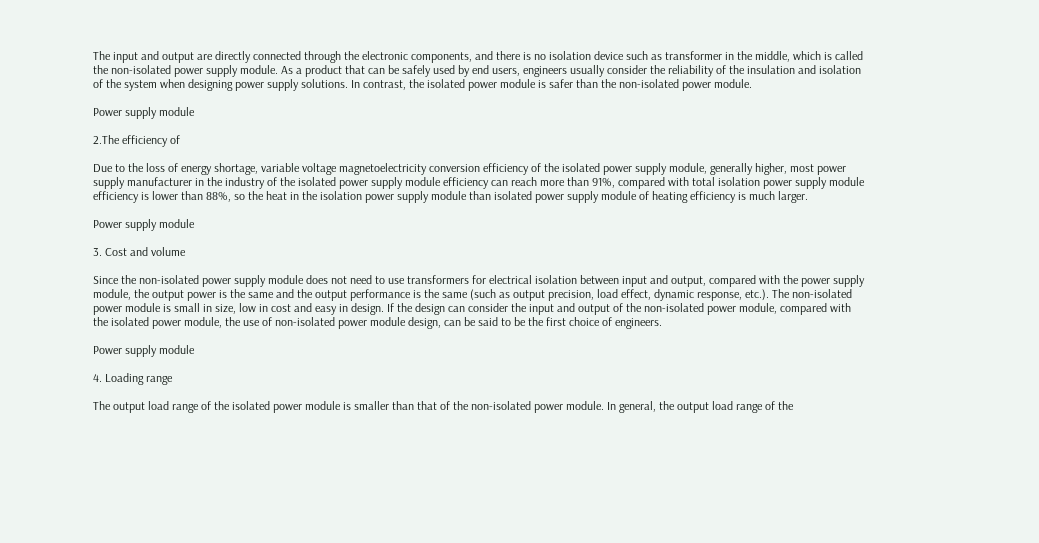The input and output are directly connected through the electronic components, and there is no isolation device such as transformer in the middle, which is called the non-isolated power supply module. As a product that can be safely used by end users, engineers usually consider the reliability of the insulation and isolation of the system when designing power supply solutions. In contrast, the isolated power module is safer than the non-isolated power module.

Power supply module

2.The efficiency of

Due to the loss of energy shortage, variable voltage magnetoelectricity conversion efficiency of the isolated power supply module, generally higher, most power supply manufacturer in the industry of the isolated power supply module efficiency can reach more than 91%, compared with total isolation power supply module efficiency is lower than 88%, so the heat in the isolation power supply module than isolated power supply module of heating efficiency is much larger.

Power supply module

3. Cost and volume

Since the non-isolated power supply module does not need to use transformers for electrical isolation between input and output, compared with the power supply module, the output power is the same and the output performance is the same (such as output precision, load effect, dynamic response, etc.). The non-isolated power module is small in size, low in cost and easy in design. If the design can consider the input and output of the non-isolated power module, compared with the isolated power module, the use of non-isolated power module design, can be said to be the first choice of engineers.

Power supply module

4. Loading range

The output load range of the isolated power module is smaller than that of the non-isolated power module. In general, the output load range of the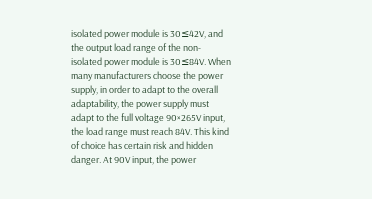isolated power module is 30≤42V, and the output load range of the non-isolated power module is 30≤84V. When many manufacturers choose the power supply, in order to adapt to the overall adaptability, the power supply must adapt to the full voltage 90×265V input, the load range must reach 84V. This kind of choice has certain risk and hidden danger. At 90V input, the power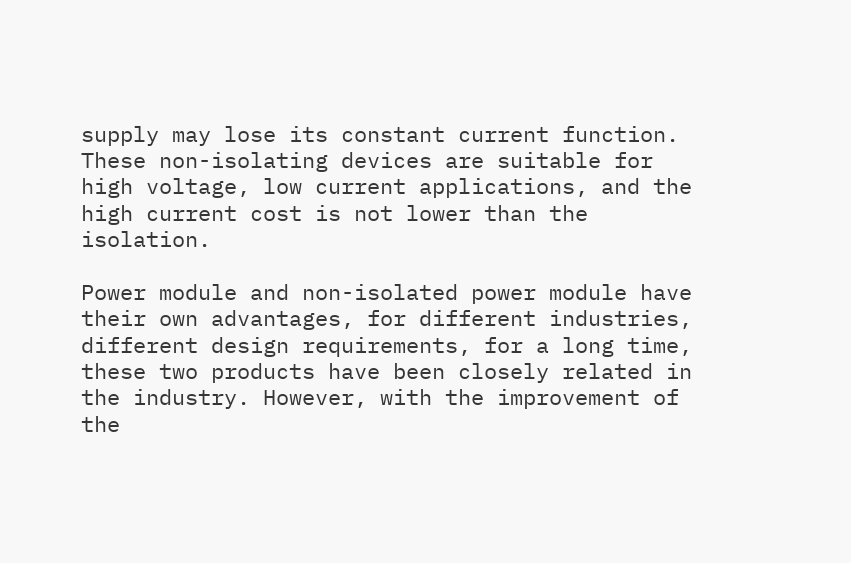supply may lose its constant current function. These non-isolating devices are suitable for high voltage, low current applications, and the high current cost is not lower than the isolation.

Power module and non-isolated power module have their own advantages, for different industries, different design requirements, for a long time, these two products have been closely related in the industry. However, with the improvement of the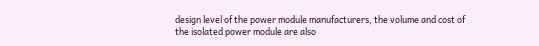design level of the power module manufacturers, the volume and cost of the isolated power module are also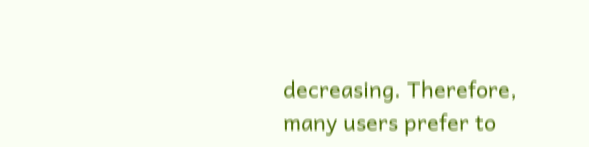decreasing. Therefore, many users prefer to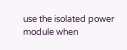use the isolated power module when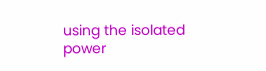using the isolated power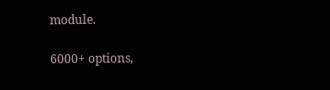module.

6000+ options,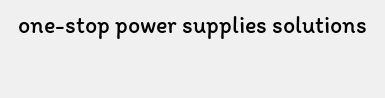one-stop power supplies solutions